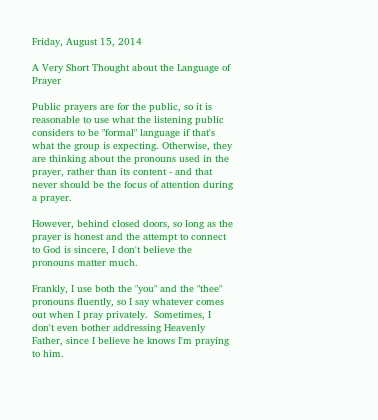Friday, August 15, 2014

A Very Short Thought about the Language of Prayer

Public prayers are for the public, so it is reasonable to use what the listening public considers to be "formal" language if that's what the group is expecting. Otherwise, they are thinking about the pronouns used in the prayer, rather than its content - and that never should be the focus of attention during a prayer.

However, behind closed doors, so long as the prayer is honest and the attempt to connect to God is sincere, I don't believe the pronouns matter much.

Frankly, I use both the "you" and the "thee" pronouns fluently, so I say whatever comes out when I pray privately.  Sometimes, I don't even bother addressing Heavenly Father, since I believe he knows I'm praying to him.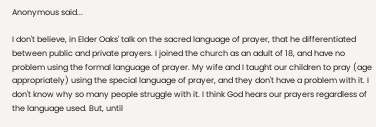Anonymous said...

I don't believe, in Elder Oaks' talk on the sacred language of prayer, that he differentiated between public and private prayers. I joined the church as an adult of 18, and have no problem using the formal language of prayer. My wife and I taught our children to pray (age appropriately) using the special language of prayer, and they don't have a problem with it. I don't know why so many people struggle with it. I think God hears our prayers regardless of the language used. But, until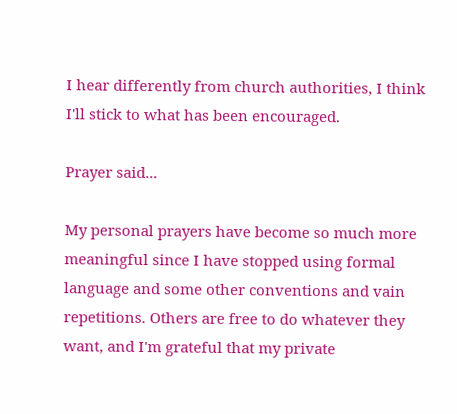I hear differently from church authorities, I think I'll stick to what has been encouraged.

Prayer said...

My personal prayers have become so much more meaningful since I have stopped using formal language and some other conventions and vain repetitions. Others are free to do whatever they want, and I'm grateful that my private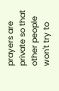prayers are private so that other people won't try to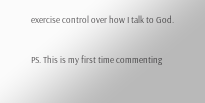exercise control over how I talk to God.

PS. This is my first time commenting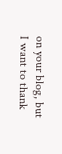on your blog, but I want to thank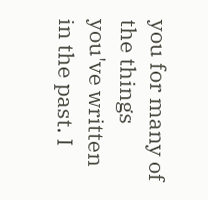you for many of the things you've written in the past. I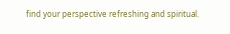find your perspective refreshing and spiritual.